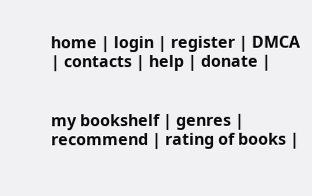home | login | register | DMCA | contacts | help | donate |


my bookshelf | genres | recommend | rating of books |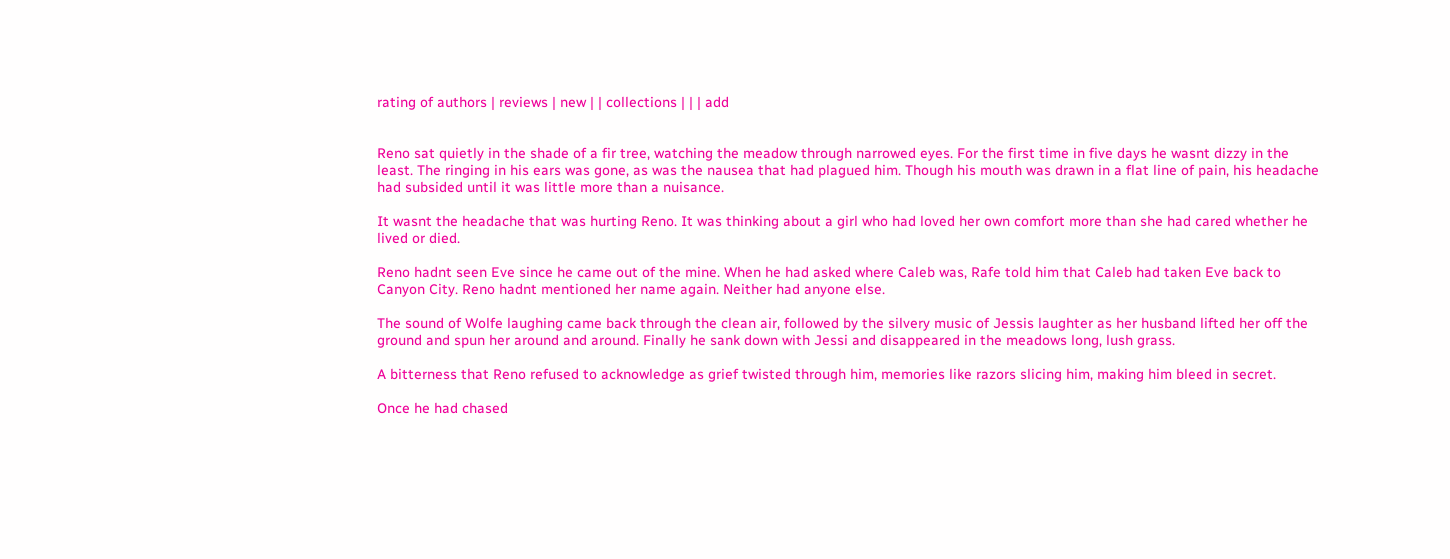rating of authors | reviews | new | | collections | | | add


Reno sat quietly in the shade of a fir tree, watching the meadow through narrowed eyes. For the first time in five days he wasnt dizzy in the least. The ringing in his ears was gone, as was the nausea that had plagued him. Though his mouth was drawn in a flat line of pain, his headache had subsided until it was little more than a nuisance.

It wasnt the headache that was hurting Reno. It was thinking about a girl who had loved her own comfort more than she had cared whether he lived or died.

Reno hadnt seen Eve since he came out of the mine. When he had asked where Caleb was, Rafe told him that Caleb had taken Eve back to Canyon City. Reno hadnt mentioned her name again. Neither had anyone else.

The sound of Wolfe laughing came back through the clean air, followed by the silvery music of Jessis laughter as her husband lifted her off the ground and spun her around and around. Finally he sank down with Jessi and disappeared in the meadows long, lush grass.

A bitterness that Reno refused to acknowledge as grief twisted through him, memories like razors slicing him, making him bleed in secret.

Once he had chased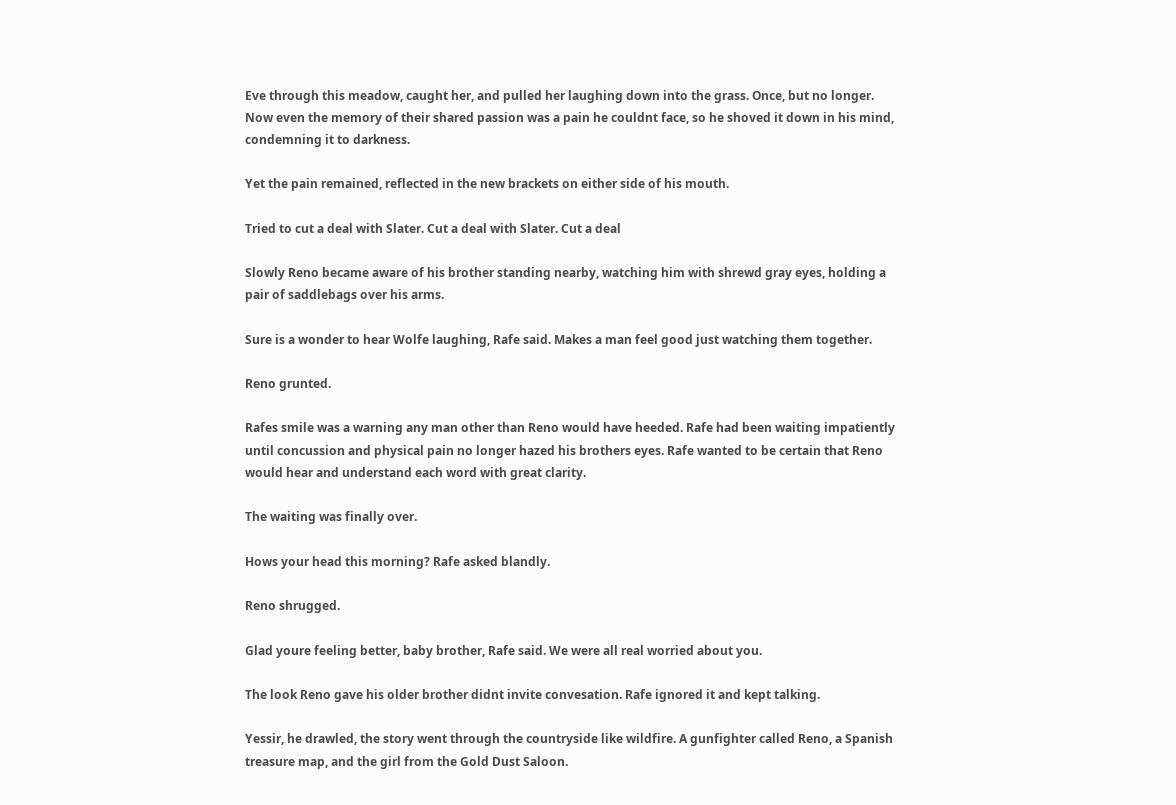Eve through this meadow, caught her, and pulled her laughing down into the grass. Once, but no longer. Now even the memory of their shared passion was a pain he couldnt face, so he shoved it down in his mind, condemning it to darkness.

Yet the pain remained, reflected in the new brackets on either side of his mouth.

Tried to cut a deal with Slater. Cut a deal with Slater. Cut a deal

Slowly Reno became aware of his brother standing nearby, watching him with shrewd gray eyes, holding a pair of saddlebags over his arms.

Sure is a wonder to hear Wolfe laughing, Rafe said. Makes a man feel good just watching them together.

Reno grunted.

Rafes smile was a warning any man other than Reno would have heeded. Rafe had been waiting impatiently until concussion and physical pain no longer hazed his brothers eyes. Rafe wanted to be certain that Reno would hear and understand each word with great clarity.

The waiting was finally over.

Hows your head this morning? Rafe asked blandly.

Reno shrugged.

Glad youre feeling better, baby brother, Rafe said. We were all real worried about you.

The look Reno gave his older brother didnt invite convesation. Rafe ignored it and kept talking.

Yessir, he drawled, the story went through the countryside like wildfire. A gunfighter called Reno, a Spanish treasure map, and the girl from the Gold Dust Saloon.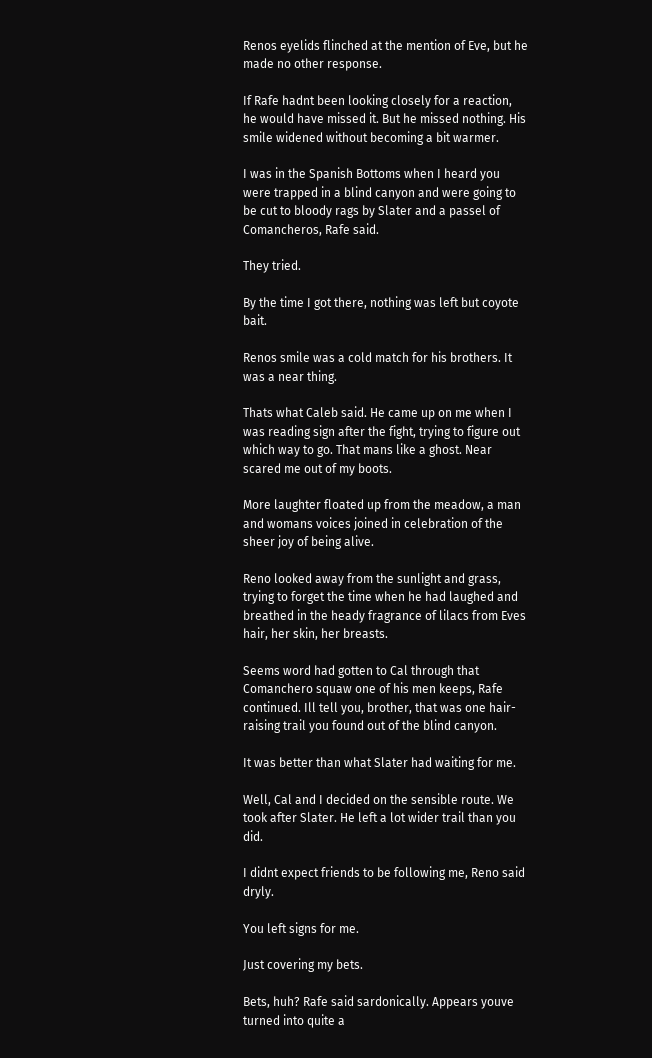Renos eyelids flinched at the mention of Eve, but he made no other response.

If Rafe hadnt been looking closely for a reaction, he would have missed it. But he missed nothing. His smile widened without becoming a bit warmer.

I was in the Spanish Bottoms when I heard you were trapped in a blind canyon and were going to be cut to bloody rags by Slater and a passel of Comancheros, Rafe said.

They tried.

By the time I got there, nothing was left but coyote bait.

Renos smile was a cold match for his brothers. It was a near thing.

Thats what Caleb said. He came up on me when I was reading sign after the fight, trying to figure out which way to go. That mans like a ghost. Near scared me out of my boots.

More laughter floated up from the meadow, a man and womans voices joined in celebration of the sheer joy of being alive.

Reno looked away from the sunlight and grass, trying to forget the time when he had laughed and breathed in the heady fragrance of lilacs from Eves hair, her skin, her breasts.

Seems word had gotten to Cal through that Comanchero squaw one of his men keeps, Rafe continued. Ill tell you, brother, that was one hair-raising trail you found out of the blind canyon.

It was better than what Slater had waiting for me.

Well, Cal and I decided on the sensible route. We took after Slater. He left a lot wider trail than you did.

I didnt expect friends to be following me, Reno said dryly.

You left signs for me.

Just covering my bets.

Bets, huh? Rafe said sardonically. Appears youve turned into quite a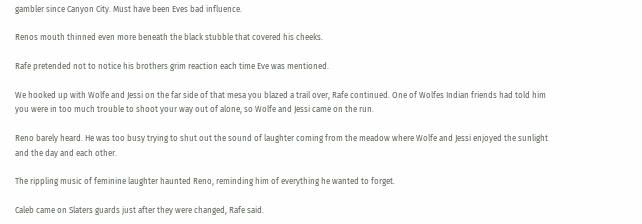gambler since Canyon City. Must have been Eves bad influence.

Renos mouth thinned even more beneath the black stubble that covered his cheeks.

Rafe pretended not to notice his brothers grim reaction each time Eve was mentioned.

We hooked up with Wolfe and Jessi on the far side of that mesa you blazed a trail over, Rafe continued. One of Wolfes Indian friends had told him you were in too much trouble to shoot your way out of alone, so Wolfe and Jessi came on the run.

Reno barely heard. He was too busy trying to shut out the sound of laughter coming from the meadow where Wolfe and Jessi enjoyed the sunlight and the day and each other.

The rippling music of feminine laughter haunted Reno, reminding him of everything he wanted to forget.

Caleb came on Slaters guards just after they were changed, Rafe said.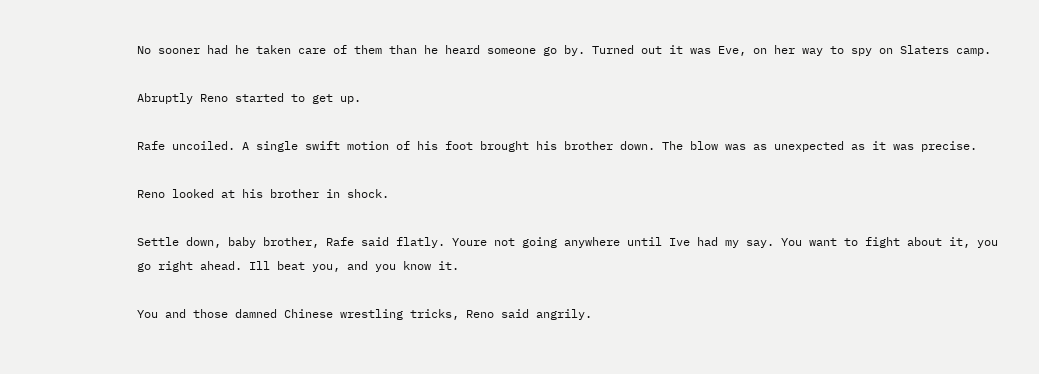No sooner had he taken care of them than he heard someone go by. Turned out it was Eve, on her way to spy on Slaters camp.

Abruptly Reno started to get up.

Rafe uncoiled. A single swift motion of his foot brought his brother down. The blow was as unexpected as it was precise.

Reno looked at his brother in shock.

Settle down, baby brother, Rafe said flatly. Youre not going anywhere until Ive had my say. You want to fight about it, you go right ahead. Ill beat you, and you know it.

You and those damned Chinese wrestling tricks, Reno said angrily.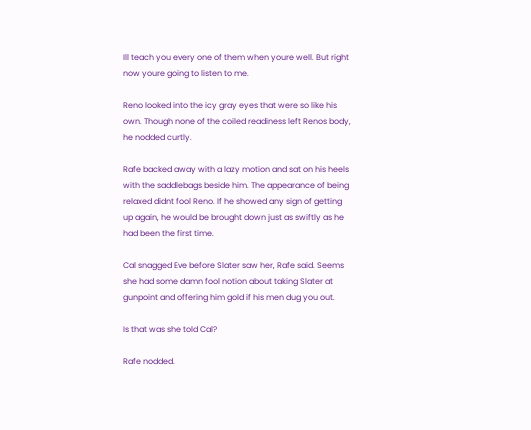Ill teach you every one of them when youre well. But right now youre going to listen to me.

Reno looked into the icy gray eyes that were so like his own. Though none of the coiled readiness left Renos body, he nodded curtly.

Rafe backed away with a lazy motion and sat on his heels with the saddlebags beside him. The appearance of being relaxed didnt fool Reno. If he showed any sign of getting up again, he would be brought down just as swiftly as he had been the first time.

Cal snagged Eve before Slater saw her, Rafe said. Seems she had some damn fool notion about taking Slater at gunpoint and offering him gold if his men dug you out.

Is that was she told Cal?

Rafe nodded.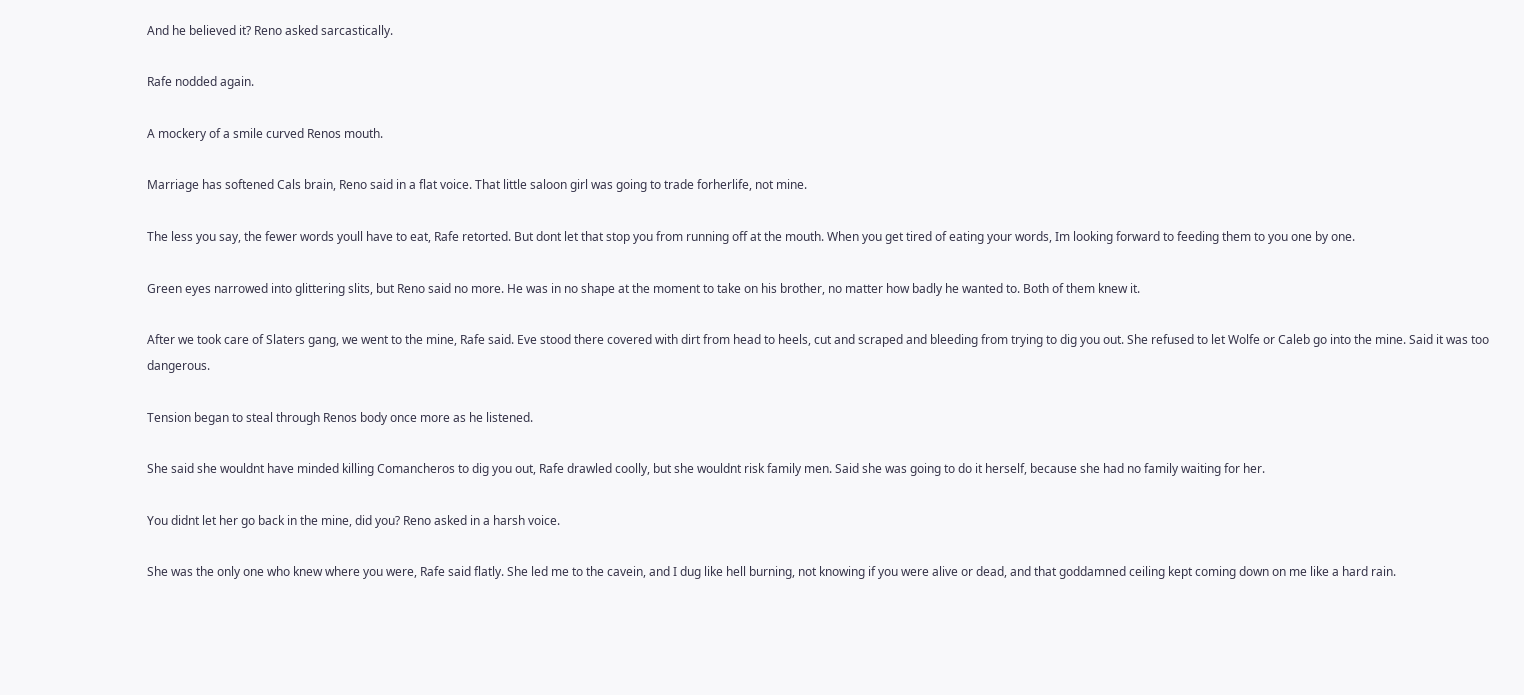And he believed it? Reno asked sarcastically.

Rafe nodded again.

A mockery of a smile curved Renos mouth.

Marriage has softened Cals brain, Reno said in a flat voice. That little saloon girl was going to trade forherlife, not mine.

The less you say, the fewer words youll have to eat, Rafe retorted. But dont let that stop you from running off at the mouth. When you get tired of eating your words, Im looking forward to feeding them to you one by one.

Green eyes narrowed into glittering slits, but Reno said no more. He was in no shape at the moment to take on his brother, no matter how badly he wanted to. Both of them knew it.

After we took care of Slaters gang, we went to the mine, Rafe said. Eve stood there covered with dirt from head to heels, cut and scraped and bleeding from trying to dig you out. She refused to let Wolfe or Caleb go into the mine. Said it was too dangerous.

Tension began to steal through Renos body once more as he listened.

She said she wouldnt have minded killing Comancheros to dig you out, Rafe drawled coolly, but she wouldnt risk family men. Said she was going to do it herself, because she had no family waiting for her.

You didnt let her go back in the mine, did you? Reno asked in a harsh voice.

She was the only one who knew where you were, Rafe said flatly. She led me to the cavein, and I dug like hell burning, not knowing if you were alive or dead, and that goddamned ceiling kept coming down on me like a hard rain.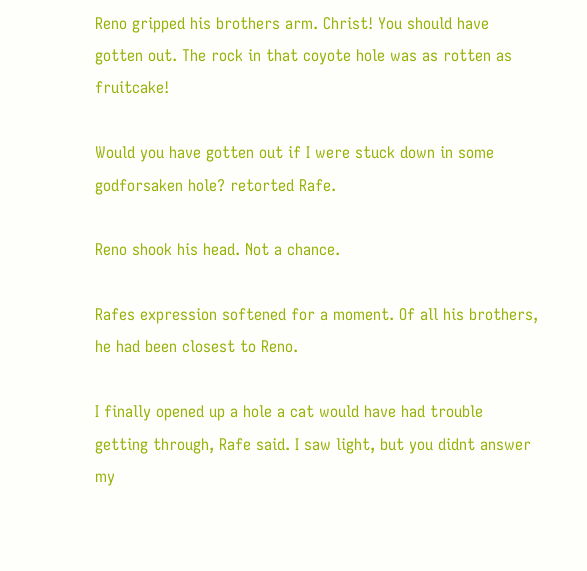Reno gripped his brothers arm. Christ! You should have gotten out. The rock in that coyote hole was as rotten as fruitcake!

Would you have gotten out if I were stuck down in some godforsaken hole? retorted Rafe.

Reno shook his head. Not a chance.

Rafes expression softened for a moment. Of all his brothers, he had been closest to Reno.

I finally opened up a hole a cat would have had trouble getting through, Rafe said. I saw light, but you didnt answer my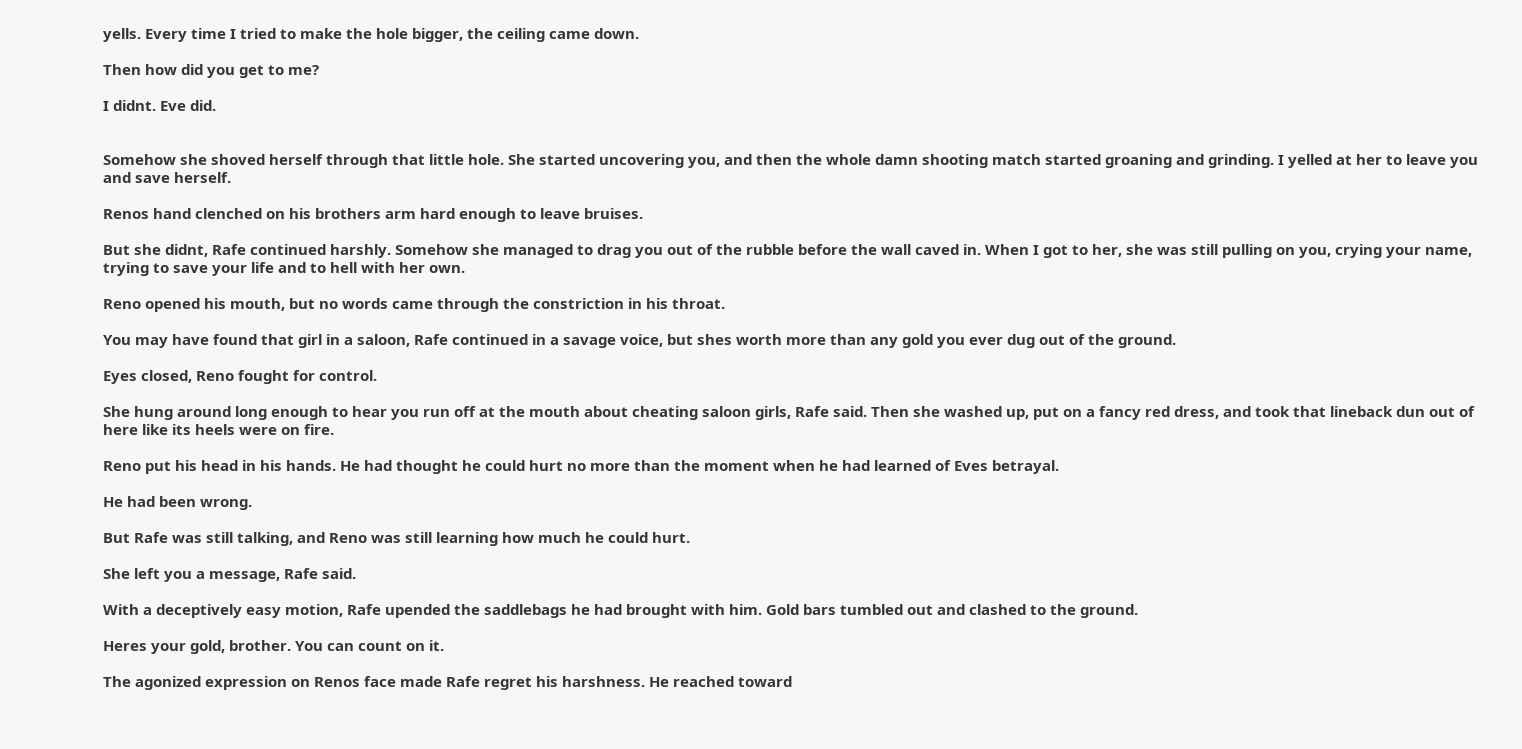yells. Every time I tried to make the hole bigger, the ceiling came down.

Then how did you get to me?

I didnt. Eve did.


Somehow she shoved herself through that little hole. She started uncovering you, and then the whole damn shooting match started groaning and grinding. I yelled at her to leave you and save herself.

Renos hand clenched on his brothers arm hard enough to leave bruises.

But she didnt, Rafe continued harshly. Somehow she managed to drag you out of the rubble before the wall caved in. When I got to her, she was still pulling on you, crying your name, trying to save your life and to hell with her own.

Reno opened his mouth, but no words came through the constriction in his throat.

You may have found that girl in a saloon, Rafe continued in a savage voice, but shes worth more than any gold you ever dug out of the ground.

Eyes closed, Reno fought for control.

She hung around long enough to hear you run off at the mouth about cheating saloon girls, Rafe said. Then she washed up, put on a fancy red dress, and took that lineback dun out of here like its heels were on fire.

Reno put his head in his hands. He had thought he could hurt no more than the moment when he had learned of Eves betrayal.

He had been wrong.

But Rafe was still talking, and Reno was still learning how much he could hurt.

She left you a message, Rafe said.

With a deceptively easy motion, Rafe upended the saddlebags he had brought with him. Gold bars tumbled out and clashed to the ground.

Heres your gold, brother. You can count on it.

The agonized expression on Renos face made Rafe regret his harshness. He reached toward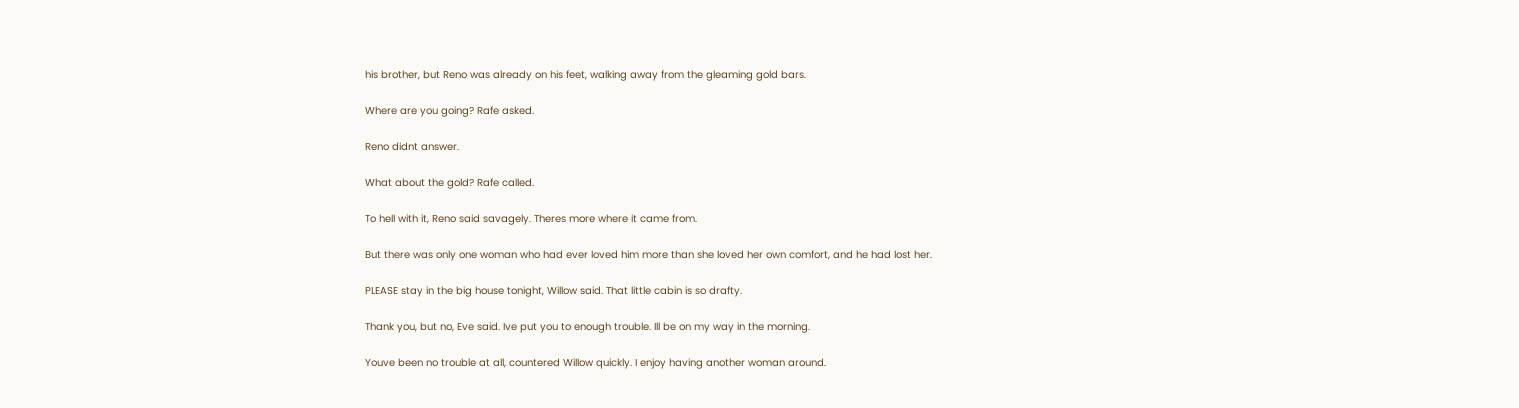his brother, but Reno was already on his feet, walking away from the gleaming gold bars.

Where are you going? Rafe asked.

Reno didnt answer.

What about the gold? Rafe called.

To hell with it, Reno said savagely. Theres more where it came from.

But there was only one woman who had ever loved him more than she loved her own comfort, and he had lost her.

PLEASE stay in the big house tonight, Willow said. That little cabin is so drafty.

Thank you, but no, Eve said. Ive put you to enough trouble. Ill be on my way in the morning.

Youve been no trouble at all, countered Willow quickly. I enjoy having another woman around.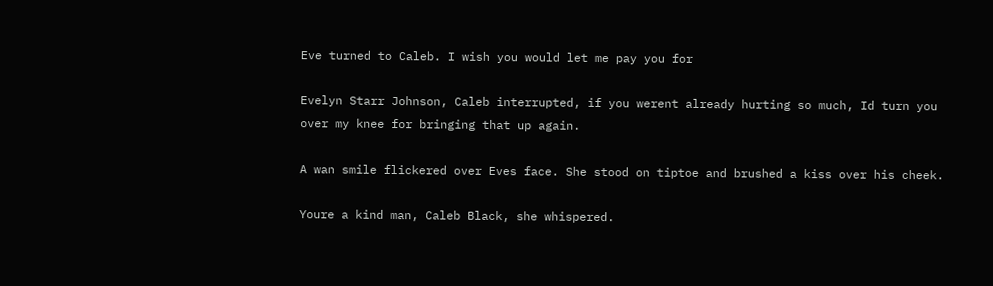Eve turned to Caleb. I wish you would let me pay you for

Evelyn Starr Johnson, Caleb interrupted, if you werent already hurting so much, Id turn you over my knee for bringing that up again.

A wan smile flickered over Eves face. She stood on tiptoe and brushed a kiss over his cheek.

Youre a kind man, Caleb Black, she whispered.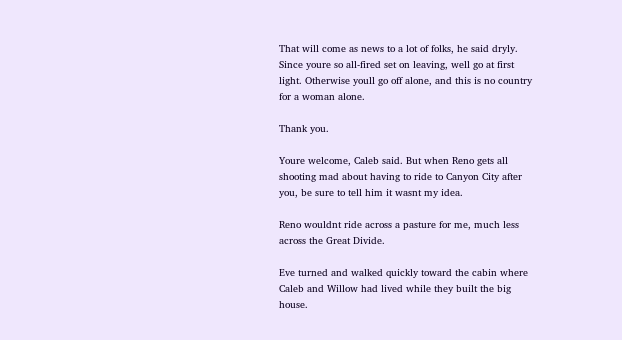That will come as news to a lot of folks, he said dryly. Since youre so all-fired set on leaving, well go at first light. Otherwise youll go off alone, and this is no country for a woman alone.

Thank you.

Youre welcome, Caleb said. But when Reno gets all shooting mad about having to ride to Canyon City after you, be sure to tell him it wasnt my idea.

Reno wouldnt ride across a pasture for me, much less across the Great Divide.

Eve turned and walked quickly toward the cabin where Caleb and Willow had lived while they built the big house.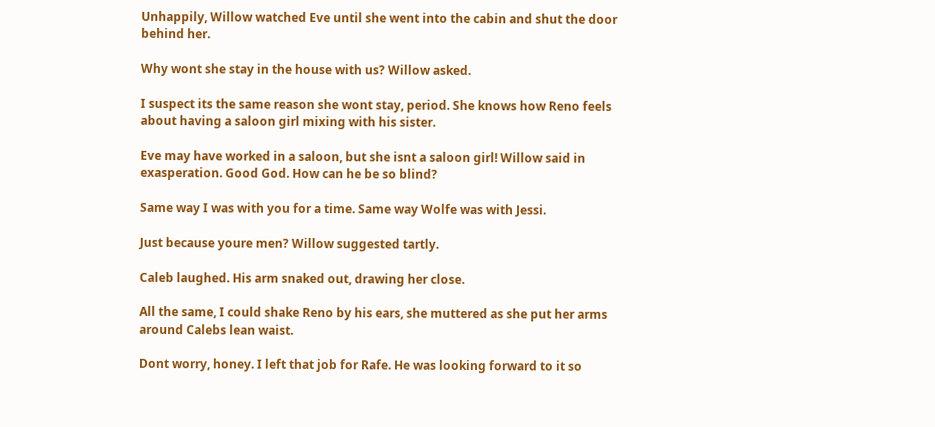Unhappily, Willow watched Eve until she went into the cabin and shut the door behind her.

Why wont she stay in the house with us? Willow asked.

I suspect its the same reason she wont stay, period. She knows how Reno feels about having a saloon girl mixing with his sister.

Eve may have worked in a saloon, but she isnt a saloon girl! Willow said in exasperation. Good God. How can he be so blind?

Same way I was with you for a time. Same way Wolfe was with Jessi.

Just because youre men? Willow suggested tartly.

Caleb laughed. His arm snaked out, drawing her close.

All the same, I could shake Reno by his ears, she muttered as she put her arms around Calebs lean waist.

Dont worry, honey. I left that job for Rafe. He was looking forward to it so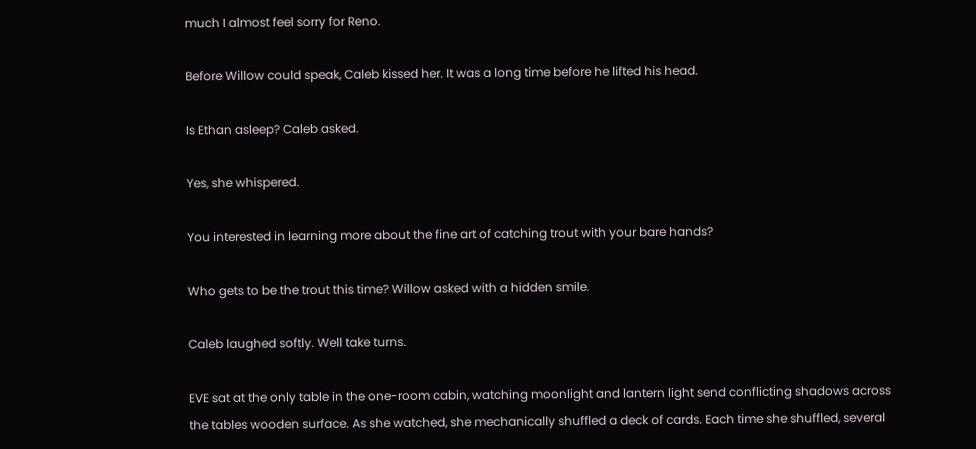much I almost feel sorry for Reno.

Before Willow could speak, Caleb kissed her. It was a long time before he lifted his head.

Is Ethan asleep? Caleb asked.

Yes, she whispered.

You interested in learning more about the fine art of catching trout with your bare hands?

Who gets to be the trout this time? Willow asked with a hidden smile.

Caleb laughed softly. Well take turns.

EVE sat at the only table in the one-room cabin, watching moonlight and lantern light send conflicting shadows across the tables wooden surface. As she watched, she mechanically shuffled a deck of cards. Each time she shuffled, several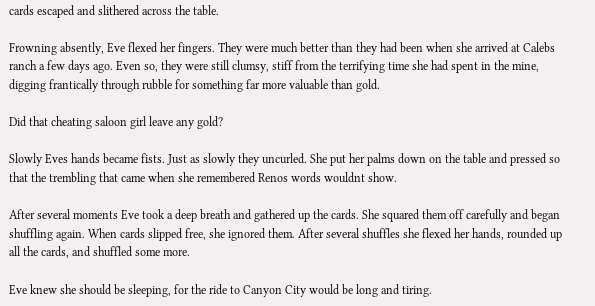cards escaped and slithered across the table.

Frowning absently, Eve flexed her fingers. They were much better than they had been when she arrived at Calebs ranch a few days ago. Even so, they were still clumsy, stiff from the terrifying time she had spent in the mine, digging frantically through rubble for something far more valuable than gold.

Did that cheating saloon girl leave any gold?

Slowly Eves hands became fists. Just as slowly they uncurled. She put her palms down on the table and pressed so that the trembling that came when she remembered Renos words wouldnt show.

After several moments Eve took a deep breath and gathered up the cards. She squared them off carefully and began shuffling again. When cards slipped free, she ignored them. After several shuffles she flexed her hands, rounded up all the cards, and shuffled some more.

Eve knew she should be sleeping, for the ride to Canyon City would be long and tiring.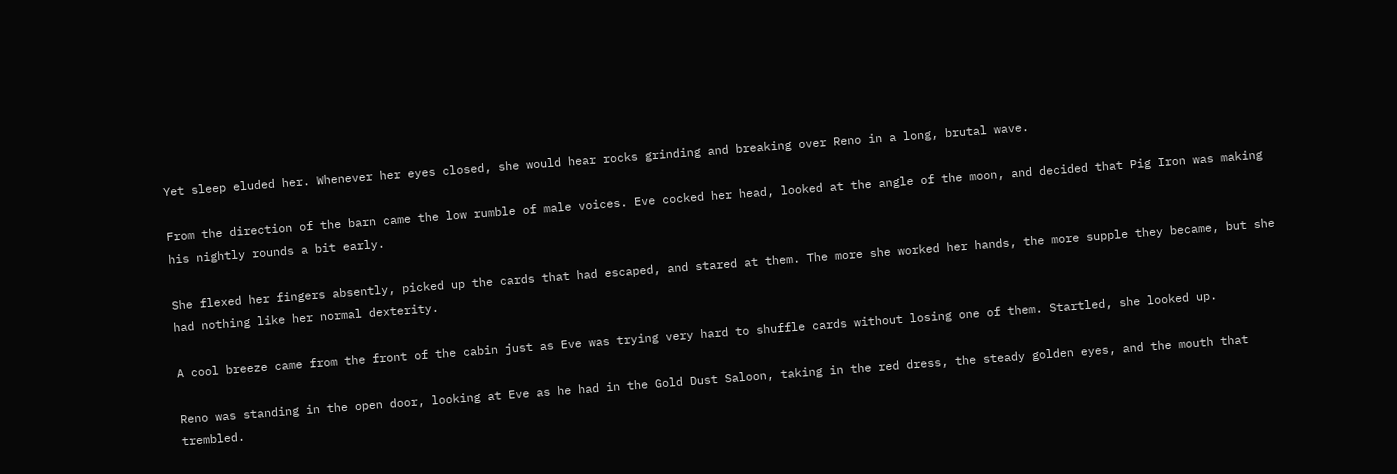Yet sleep eluded her. Whenever her eyes closed, she would hear rocks grinding and breaking over Reno in a long, brutal wave.

From the direction of the barn came the low rumble of male voices. Eve cocked her head, looked at the angle of the moon, and decided that Pig Iron was making his nightly rounds a bit early.

She flexed her fingers absently, picked up the cards that had escaped, and stared at them. The more she worked her hands, the more supple they became, but she had nothing like her normal dexterity.

A cool breeze came from the front of the cabin just as Eve was trying very hard to shuffle cards without losing one of them. Startled, she looked up.

Reno was standing in the open door, looking at Eve as he had in the Gold Dust Saloon, taking in the red dress, the steady golden eyes, and the mouth that trembled.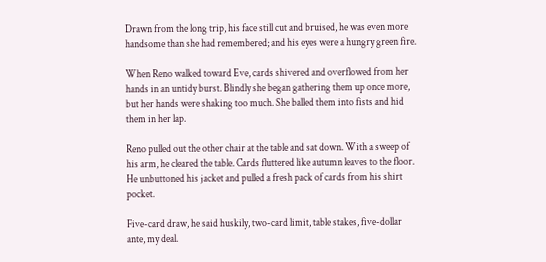Drawn from the long trip, his face still cut and bruised, he was even more handsome than she had remembered; and his eyes were a hungry green fire.

When Reno walked toward Eve, cards shivered and overflowed from her hands in an untidy burst. Blindly she began gathering them up once more, but her hands were shaking too much. She balled them into fists and hid them in her lap.

Reno pulled out the other chair at the table and sat down. With a sweep of his arm, he cleared the table. Cards fluttered like autumn leaves to the floor. He unbuttoned his jacket and pulled a fresh pack of cards from his shirt pocket.

Five-card draw, he said huskily, two-card limit, table stakes, five-dollar ante, my deal.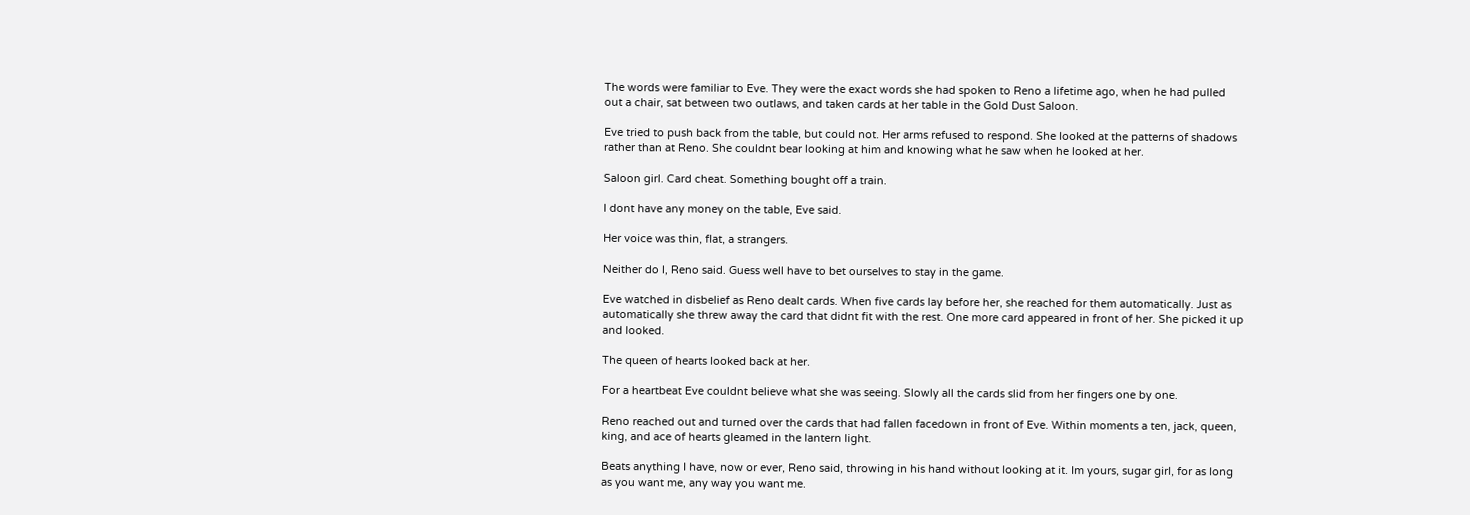The words were familiar to Eve. They were the exact words she had spoken to Reno a lifetime ago, when he had pulled out a chair, sat between two outlaws, and taken cards at her table in the Gold Dust Saloon.

Eve tried to push back from the table, but could not. Her arms refused to respond. She looked at the patterns of shadows rather than at Reno. She couldnt bear looking at him and knowing what he saw when he looked at her.

Saloon girl. Card cheat. Something bought off a train.

I dont have any money on the table, Eve said.

Her voice was thin, flat, a strangers.

Neither do I, Reno said. Guess well have to bet ourselves to stay in the game.

Eve watched in disbelief as Reno dealt cards. When five cards lay before her, she reached for them automatically. Just as automatically she threw away the card that didnt fit with the rest. One more card appeared in front of her. She picked it up and looked.

The queen of hearts looked back at her.

For a heartbeat Eve couldnt believe what she was seeing. Slowly all the cards slid from her fingers one by one.

Reno reached out and turned over the cards that had fallen facedown in front of Eve. Within moments a ten, jack, queen, king, and ace of hearts gleamed in the lantern light.

Beats anything I have, now or ever, Reno said, throwing in his hand without looking at it. Im yours, sugar girl, for as long as you want me, any way you want me.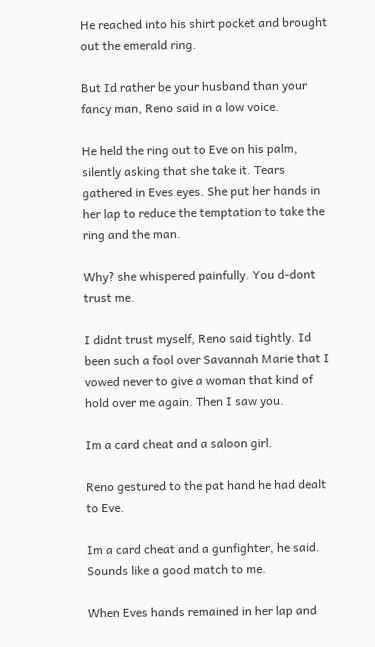He reached into his shirt pocket and brought out the emerald ring.

But Id rather be your husband than your fancy man, Reno said in a low voice.

He held the ring out to Eve on his palm, silently asking that she take it. Tears gathered in Eves eyes. She put her hands in her lap to reduce the temptation to take the ring and the man.

Why? she whispered painfully. You d-dont trust me.

I didnt trust myself, Reno said tightly. Id been such a fool over Savannah Marie that I vowed never to give a woman that kind of hold over me again. Then I saw you.

Im a card cheat and a saloon girl.

Reno gestured to the pat hand he had dealt to Eve.

Im a card cheat and a gunfighter, he said. Sounds like a good match to me.

When Eves hands remained in her lap and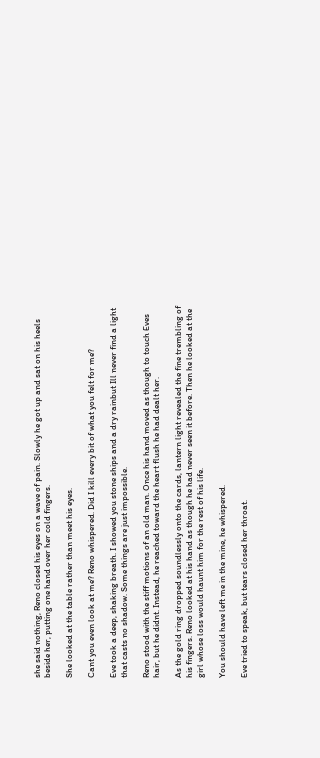she said nothing, Reno closed his eyes on a wave of pain. Slowly he got up and sat on his heels beside her, putting one hand over her cold fingers.

She looked at the table rather than meet his eyes.

Cant you even look at me? Reno whispered. Did I kill every bit of what you felt for me?

Eve took a deep, shaking breath. I showed you stone ships and a dry rainbut Ill never find a light that casts no shadow. Some things are just impossible.

Reno stood with the stiff motions of an old man. Once his hand moved as though to touch Eves hair, but he didnt. Instead, he reached toward the heart flush he had dealt her.

As the gold ring dropped soundlessly onto the cards, lantern light revealed the fine trembling of his fingers. Reno looked at his hand as though he had never seen it before. Then he looked at the girl whose loss would haunt him for the rest of his life.

You should have left me in the mine, he whispered.

Eve tried to speak, but tears closed her throat.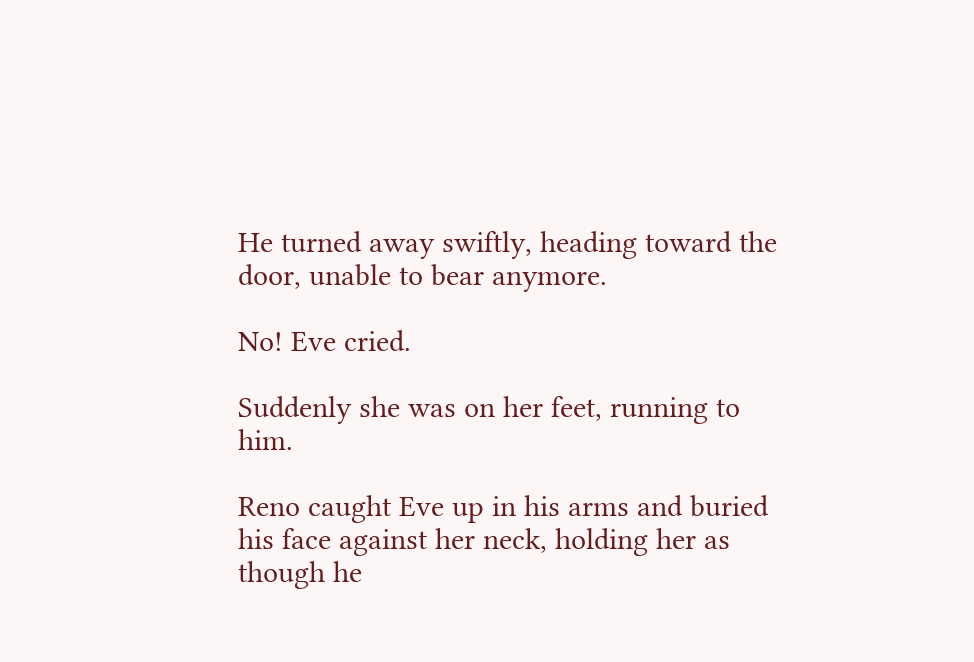He turned away swiftly, heading toward the door, unable to bear anymore.

No! Eve cried.

Suddenly she was on her feet, running to him.

Reno caught Eve up in his arms and buried his face against her neck, holding her as though he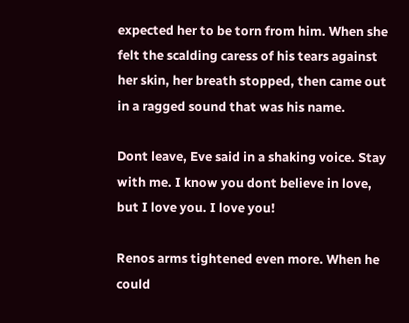expected her to be torn from him. When she felt the scalding caress of his tears against her skin, her breath stopped, then came out in a ragged sound that was his name.

Dont leave, Eve said in a shaking voice. Stay with me. I know you dont believe in love, but I love you. I love you!

Renos arms tightened even more. When he could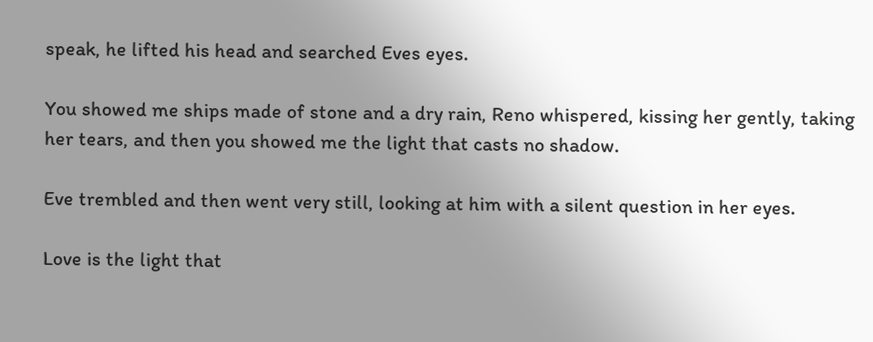speak, he lifted his head and searched Eves eyes.

You showed me ships made of stone and a dry rain, Reno whispered, kissing her gently, taking her tears, and then you showed me the light that casts no shadow.

Eve trembled and then went very still, looking at him with a silent question in her eyes.

Love is the light that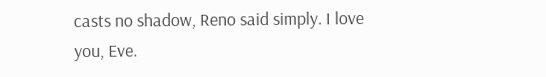casts no shadow, Reno said simply. I love you, Eve.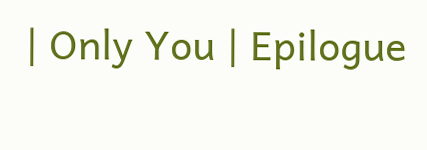| Only You | Epilogue